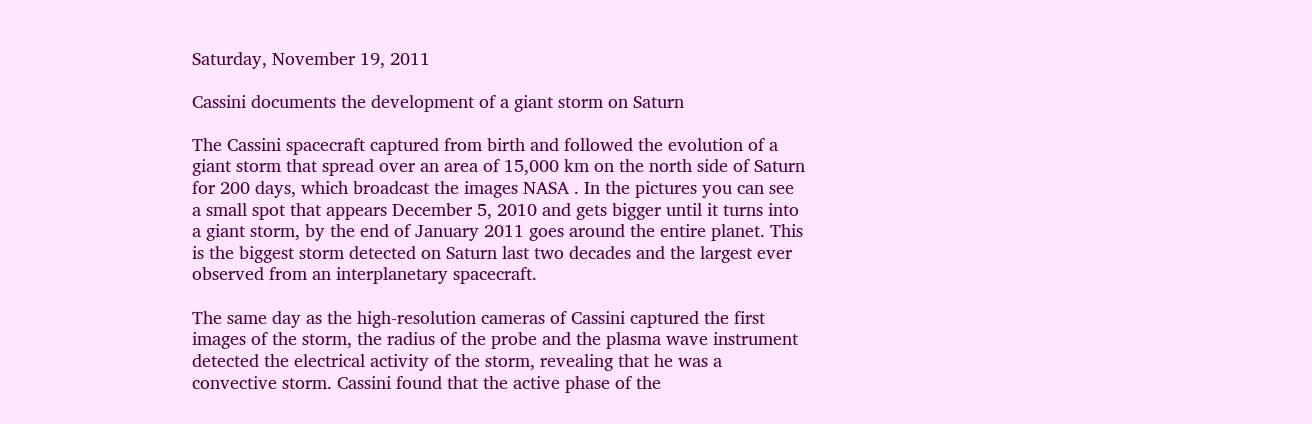Saturday, November 19, 2011

Cassini documents the development of a giant storm on Saturn

The Cassini spacecraft captured from birth and followed the evolution of a giant storm that spread over an area of 15,000 km on the north side of Saturn for 200 days, which broadcast the images NASA . In the pictures you can see a small spot that appears December 5, 2010 and gets bigger until it turns into a giant storm, by the end of January 2011 goes around the entire planet. This is the biggest storm detected on Saturn last two decades and the largest ever observed from an interplanetary spacecraft.

The same day as the high-resolution cameras of Cassini captured the first images of the storm, the radius of the probe and the plasma wave instrument detected the electrical activity of the storm, revealing that he was a convective storm. Cassini found that the active phase of the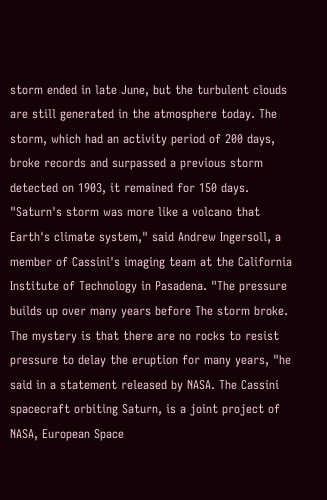storm ended in late June, but the turbulent clouds are still generated in the atmosphere today. The storm, which had an activity period of 200 days, broke records and surpassed a previous storm detected on 1903, it remained for 150 days. "Saturn's storm was more like a volcano that Earth's climate system," said Andrew Ingersoll, a member of Cassini's imaging team at the California Institute of Technology in Pasadena. "The pressure builds up over many years before The storm broke. The mystery is that there are no rocks to resist pressure to delay the eruption for many years, "he said in a statement released by NASA. The Cassini spacecraft orbiting Saturn, is a joint project of NASA, European Space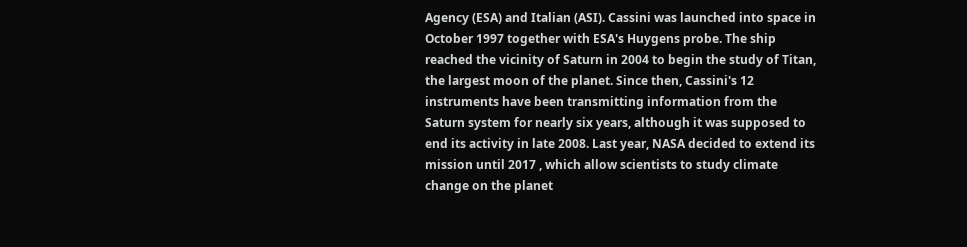Agency (ESA) and Italian (ASI). Cassini was launched into space in October 1997 together with ESA's Huygens probe. The ship reached the vicinity of Saturn in 2004 to begin the study of Titan, the largest moon of the planet. Since then, Cassini's 12 instruments have been transmitting information from the Saturn system for nearly six years, although it was supposed to end its activity in late 2008. Last year, NASA decided to extend its mission until 2017 , which allow scientists to study climate change on the planet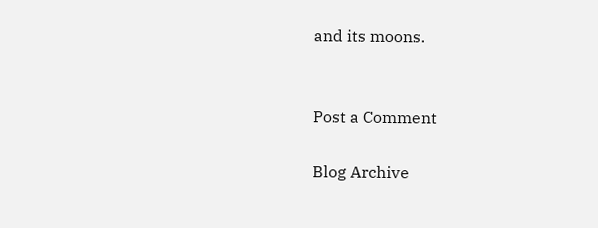and its moons.


Post a Comment

Blog Archive